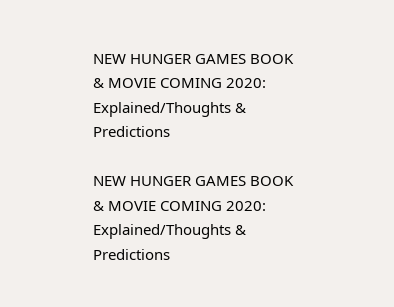NEW HUNGER GAMES BOOK & MOVIE COMING 2020: Explained/Thoughts & Predictions

NEW HUNGER GAMES BOOK & MOVIE COMING 2020: Explained/Thoughts & Predictions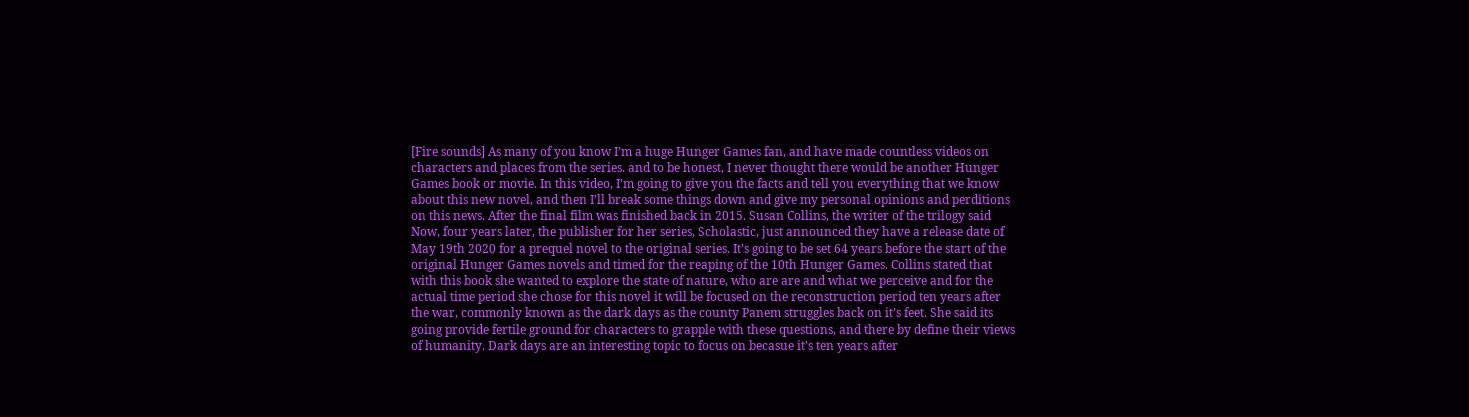[Fire sounds] As many of you know I’m a huge Hunger Games fan, and have made countless videos on characters and places from the series. and to be honest, I never thought there would be another Hunger Games book or movie. In this video, I’m going to give you the facts and tell you everything that we know about this new novel, and then I’ll break some things down and give my personal opinions and perditions on this news. After the final film was finished back in 2015. Susan Collins, the writer of the trilogy said Now, four years later, the publisher for her series, Scholastic, just announced they have a release date of May 19th 2020 for a prequel novel to the original series. It’s going to be set 64 years before the start of the original Hunger Games novels and timed for the reaping of the 10th Hunger Games. Collins stated that with this book she wanted to explore the state of nature, who are are and what we perceive and for the actual time period she chose for this novel it will be focused on the reconstruction period ten years after the war, commonly known as the dark days as the county Panem struggles back on it’s feet. She said its going provide fertile ground for characters to grapple with these questions, and there by define their views of humanity. Dark days are an interesting topic to focus on becasue it’s ten years after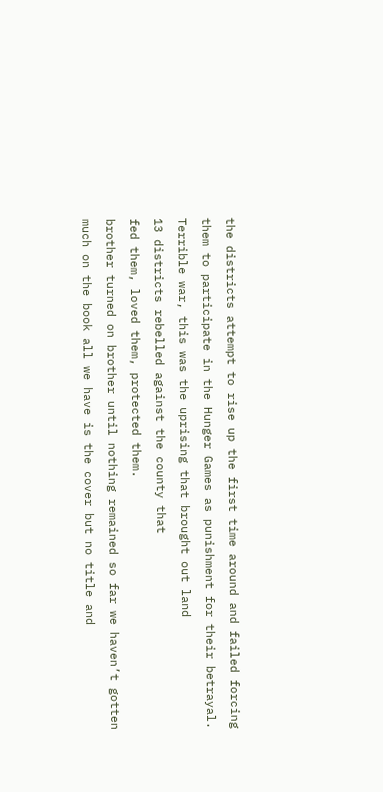the districts attempt to rise up the first time around and failed forcing them to participate in the Hunger Games as punishment for their betrayal.
Terrible war, this was the uprising that brought out land
13 districts rebelled against the county that
fed them, loved them, protected them.
brother turned on brother until nothing remained so far we haven’t gotten much on the book all we have is the cover but no title and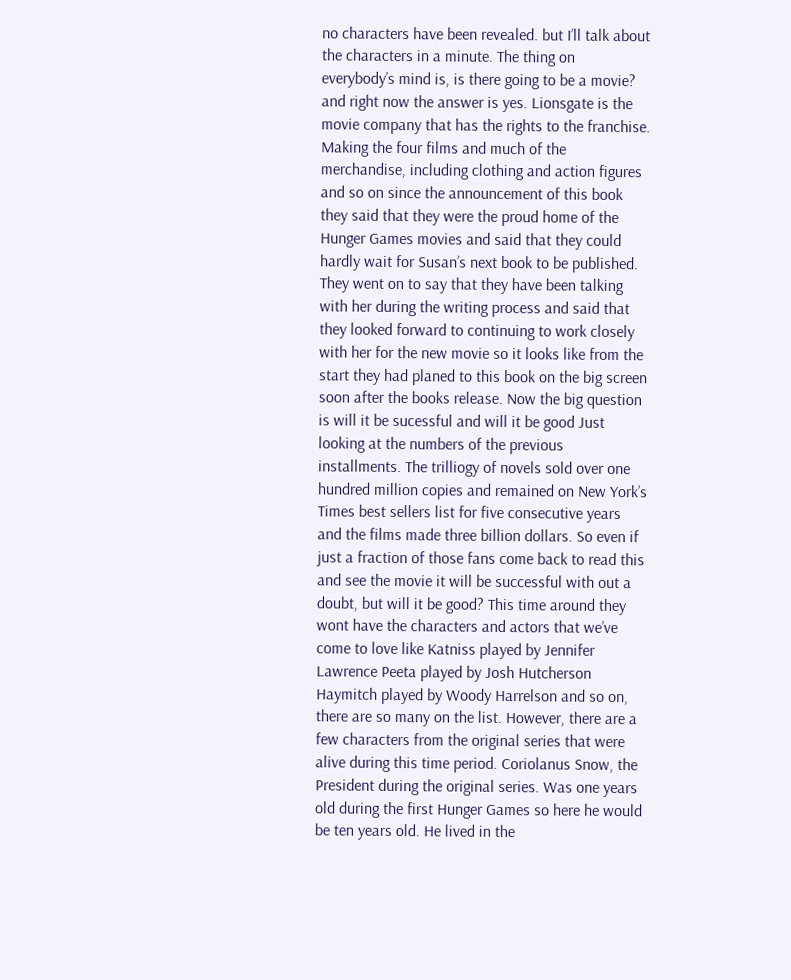no characters have been revealed. but I’ll talk about the characters in a minute. The thing on everybody’s mind is, is there going to be a movie? and right now the answer is yes. Lionsgate is the movie company that has the rights to the franchise. Making the four films and much of the merchandise, including clothing and action figures and so on since the announcement of this book they said that they were the proud home of the Hunger Games movies and said that they could hardly wait for Susan’s next book to be published. They went on to say that they have been talking with her during the writing process and said that they looked forward to continuing to work closely with her for the new movie so it looks like from the start they had planed to this book on the big screen soon after the books release. Now the big question is will it be sucessful and will it be good Just looking at the numbers of the previous installments. The trilliogy of novels sold over one hundred million copies and remained on New York’s Times best sellers list for five consecutive years and the films made three billion dollars. So even if just a fraction of those fans come back to read this and see the movie it will be successful with out a doubt, but will it be good? This time around they wont have the characters and actors that we’ve come to love like Katniss played by Jennifer Lawrence Peeta played by Josh Hutcherson Haymitch played by Woody Harrelson and so on, there are so many on the list. However, there are a few characters from the original series that were alive during this time period. Coriolanus Snow, the President during the original series. Was one years old during the first Hunger Games so here he would be ten years old. He lived in the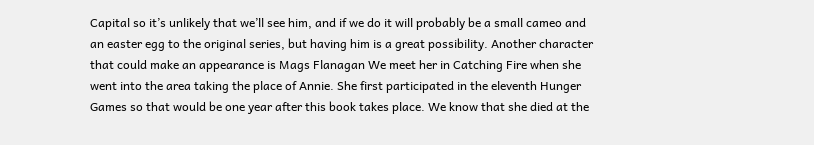Capital so it’s unlikely that we’ll see him, and if we do it will probably be a small cameo and an easter egg to the original series, but having him is a great possibility. Another character that could make an appearance is Mags Flanagan We meet her in Catching Fire when she went into the area taking the place of Annie. She first participated in the eleventh Hunger Games so that would be one year after this book takes place. We know that she died at the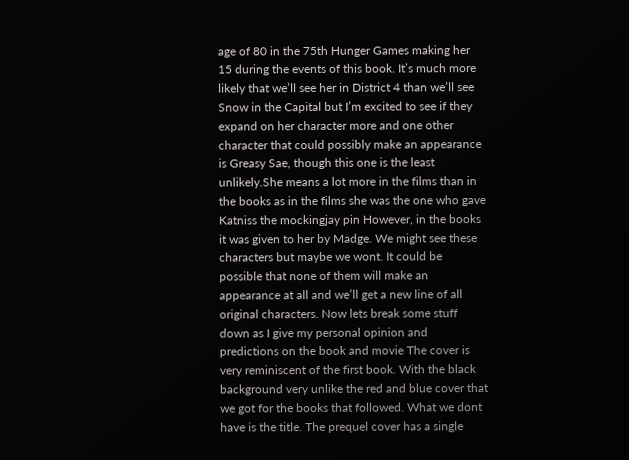age of 80 in the 75th Hunger Games making her 15 during the events of this book. It’s much more likely that we’ll see her in District 4 than we’ll see Snow in the Capital but I’m excited to see if they expand on her character more and one other character that could possibly make an appearance is Greasy Sae, though this one is the least unlikely.She means a lot more in the films than in the books as in the films she was the one who gave Katniss the mockingjay pin However, in the books it was given to her by Madge. We might see these characters but maybe we wont. It could be possible that none of them will make an appearance at all and we’ll get a new line of all original characters. Now lets break some stuff down as I give my personal opinion and predictions on the book and movie The cover is very reminiscent of the first book. With the black background very unlike the red and blue cover that we got for the books that followed. What we dont have is the title. The prequel cover has a single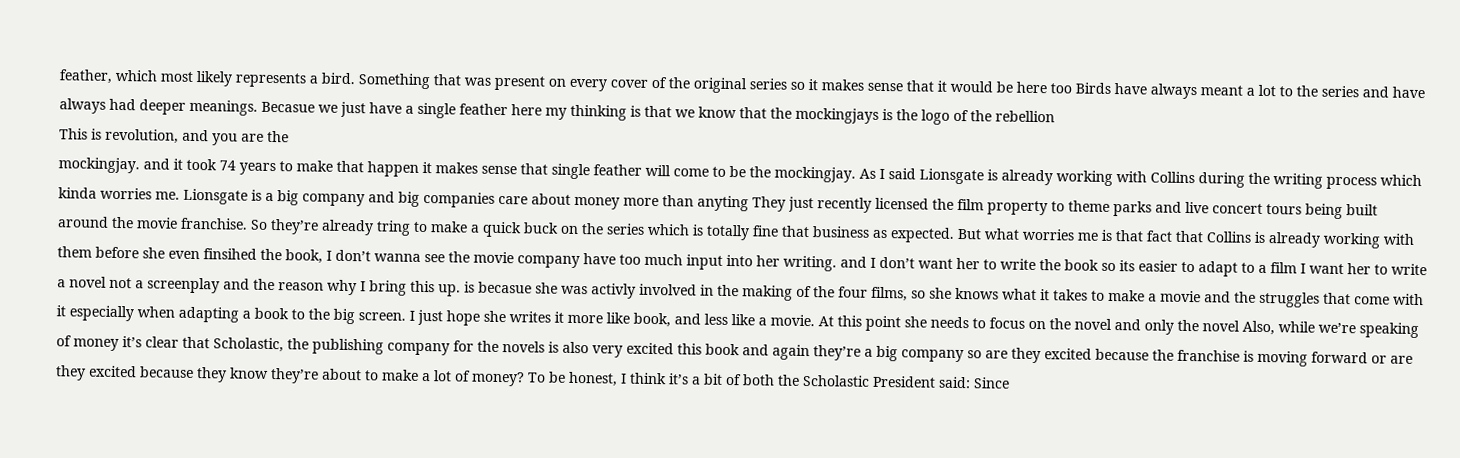feather, which most likely represents a bird. Something that was present on every cover of the original series so it makes sense that it would be here too Birds have always meant a lot to the series and have always had deeper meanings. Becasue we just have a single feather here my thinking is that we know that the mockingjays is the logo of the rebellion
This is revolution, and you are the
mockingjay. and it took 74 years to make that happen it makes sense that single feather will come to be the mockingjay. As I said Lionsgate is already working with Collins during the writing process which kinda worries me. Lionsgate is a big company and big companies care about money more than anyting They just recently licensed the film property to theme parks and live concert tours being built around the movie franchise. So they’re already tring to make a quick buck on the series which is totally fine that business as expected. But what worries me is that fact that Collins is already working with them before she even finsihed the book, I don’t wanna see the movie company have too much input into her writing. and I don’t want her to write the book so its easier to adapt to a film I want her to write a novel not a screenplay and the reason why I bring this up. is becasue she was activly involved in the making of the four films, so she knows what it takes to make a movie and the struggles that come with it especially when adapting a book to the big screen. I just hope she writes it more like book, and less like a movie. At this point she needs to focus on the novel and only the novel Also, while we’re speaking of money it’s clear that Scholastic, the publishing company for the novels is also very excited this book and again they’re a big company so are they excited because the franchise is moving forward or are they excited because they know they’re about to make a lot of money? To be honest, I think it’s a bit of both the Scholastic President said: Since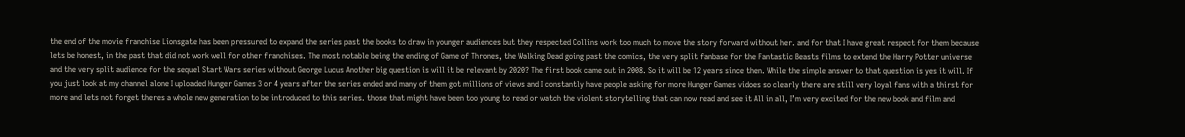the end of the movie franchise Lionsgate has been pressured to expand the series past the books to draw in younger audiences but they respected Collins work too much to move the story forward without her. and for that I have great respect for them because lets be honest, in the past that did not work well for other franchises. The most notable being the ending of Game of Thrones, the Walking Dead going past the comics, the very split fanbase for the Fantastic Beasts films to extend the Harry Potter universe and the very split audience for the sequel Start Wars series without George Lucus Another big question is will it be relevant by 2020? The first book came out in 2008. So it will be 12 years since then. While the simple answer to that question is yes it will. If you just look at my channel alone I uploaded Hunger Games 3 or 4 years after the series ended and many of them got millions of views and I constantly have people asking for more Hunger Games vidoes so clearly there are still very loyal fans with a thirst for more and lets not forget theres a whole new generation to be introduced to this series. those that might have been too young to read or watch the violent storytelling that can now read and see it All in all, I’m very excited for the new book and film and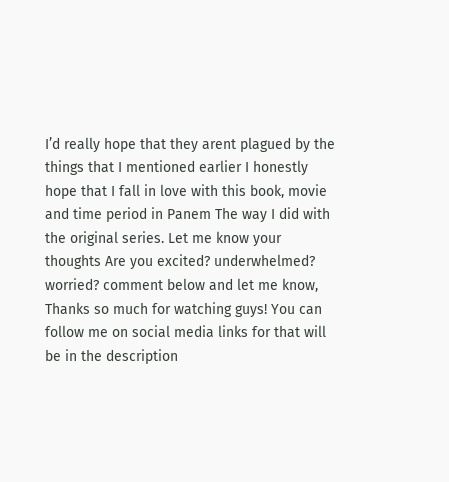I’d really hope that they arent plagued by the things that I mentioned earlier I honestly hope that I fall in love with this book, movie and time period in Panem The way I did with the original series. Let me know your thoughts Are you excited? underwhelmed? worried? comment below and let me know, Thanks so much for watching guys! You can follow me on social media links for that will be in the description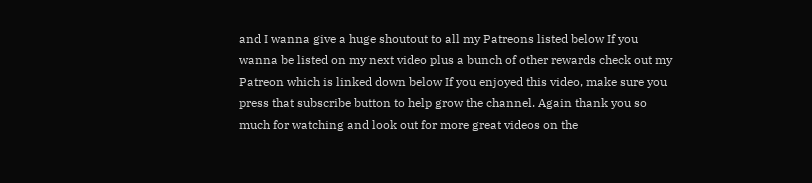and I wanna give a huge shoutout to all my Patreons listed below If you wanna be listed on my next video plus a bunch of other rewards check out my Patreon which is linked down below If you enjoyed this video, make sure you press that subscribe button to help grow the channel. Again thank you so much for watching and look out for more great videos on the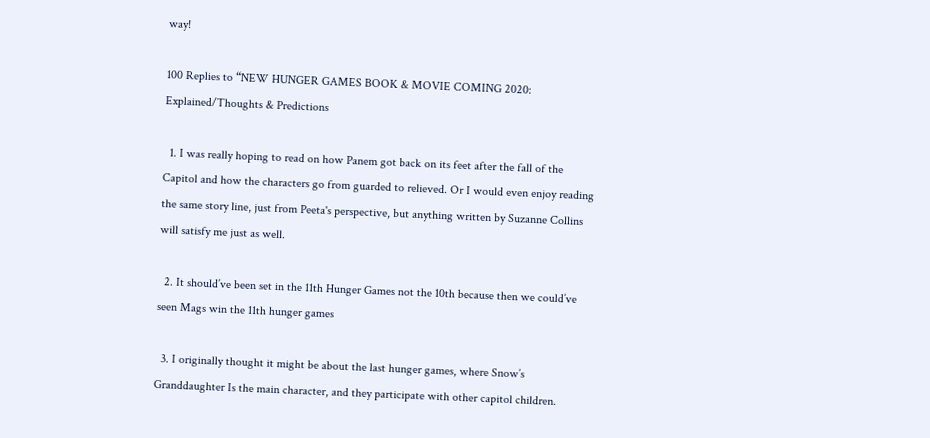way!

100 Replies to “NEW HUNGER GAMES BOOK & MOVIE COMING 2020: Explained/Thoughts & Predictions

  1. I was really hoping to read on how Panem got back on its feet after the fall of the Capitol and how the characters go from guarded to relieved. Or I would even enjoy reading the same story line, just from Peeta's perspective, but anything written by Suzanne Collins will satisfy me just as well.

  2. It should’ve been set in the 11th Hunger Games not the 10th because then we could’ve seen Mags win the 11th hunger games

  3. I originally thought it might be about the last hunger games, where Snow’s Granddaughter Is the main character, and they participate with other capitol children.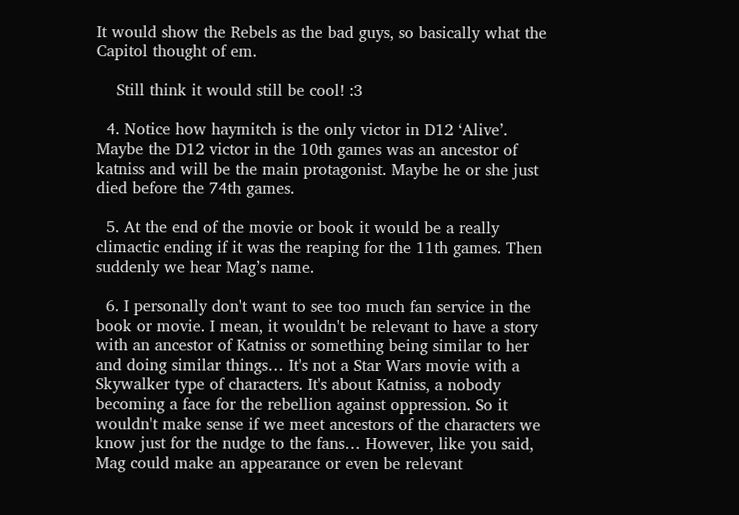It would show the Rebels as the bad guys, so basically what the Capitol thought of em.

    Still think it would still be cool! :3

  4. Notice how haymitch is the only victor in D12 ‘Alive’. Maybe the D12 victor in the 10th games was an ancestor of katniss and will be the main protagonist. Maybe he or she just died before the 74th games.

  5. At the end of the movie or book it would be a really climactic ending if it was the reaping for the 11th games. Then suddenly we hear Mag’s name.

  6. I personally don't want to see too much fan service in the book or movie. I mean, it wouldn't be relevant to have a story with an ancestor of Katniss or something being similar to her and doing similar things… It's not a Star Wars movie with a Skywalker type of characters. It's about Katniss, a nobody becoming a face for the rebellion against oppression. So it wouldn't make sense if we meet ancestors of the characters we know just for the nudge to the fans… However, like you said, Mag could make an appearance or even be relevant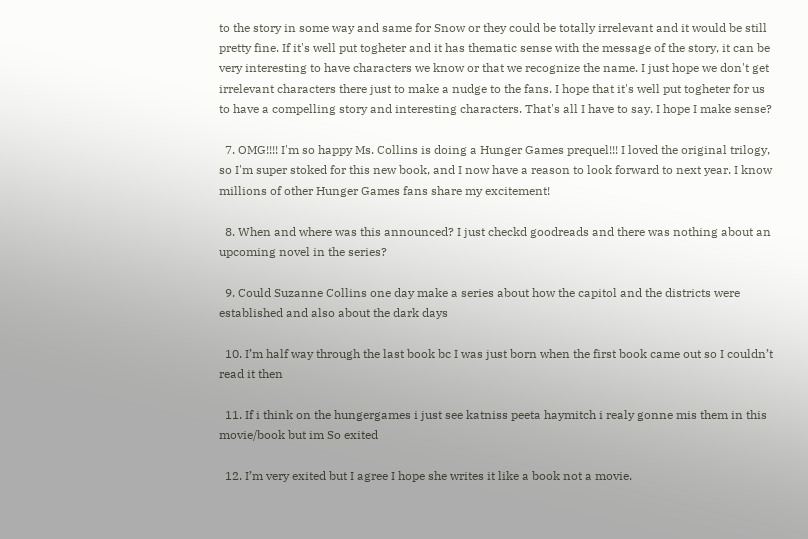to the story in some way and same for Snow or they could be totally irrelevant and it would be still pretty fine. If it's well put togheter and it has thematic sense with the message of the story, it can be very interesting to have characters we know or that we recognize the name. I just hope we don't get irrelevant characters there just to make a nudge to the fans. I hope that it's well put togheter for us to have a compelling story and interesting characters. That's all I have to say. I hope I make sense?

  7. OMG!!!! I'm so happy Ms. Collins is doing a Hunger Games prequel!!! I loved the original trilogy, so I'm super stoked for this new book, and I now have a reason to look forward to next year. I know millions of other Hunger Games fans share my excitement!

  8. When and where was this announced? I just checkd goodreads and there was nothing about an upcoming novel in the series?

  9. Could Suzanne Collins one day make a series about how the capitol and the districts were established and also about the dark days

  10. I’m half way through the last book bc I was just born when the first book came out so I couldn’t read it then

  11. If i think on the hungergames i just see katniss peeta haymitch i realy gonne mis them in this movie/book but im So exited

  12. I’m very exited but I agree I hope she writes it like a book not a movie.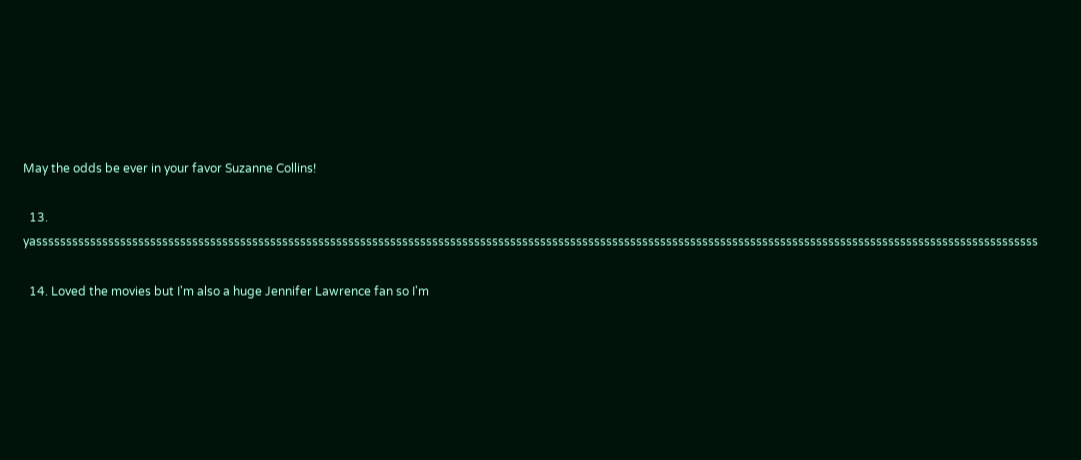May the odds be ever in your favor Suzanne Collins!

  13. yasssssssssssssssssssssssssssssssssssssssssssssssssssssssssssssssssssssssssssssssssssssssssssssssssssssssssssssssssssssssssssssssssssssssssssssssssssssssssssssssssssssss

  14. Loved the movies but I'm also a huge Jennifer Lawrence fan so I'm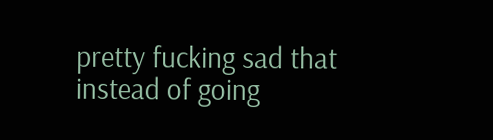pretty fucking sad that instead of going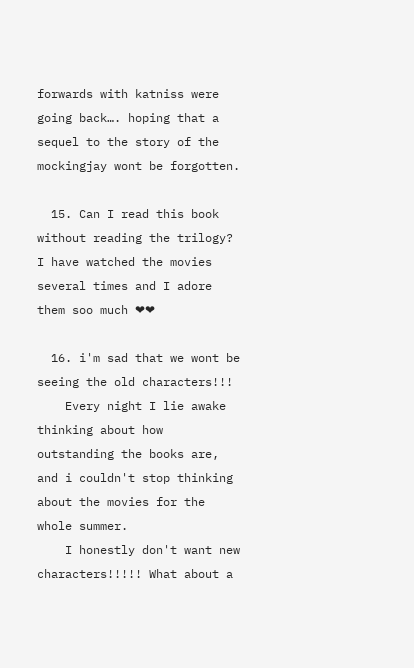forwards with katniss were going back…. hoping that a sequel to the story of the mockingjay wont be forgotten.

  15. Can I read this book without reading the trilogy? I have watched the movies several times and I adore them soo much ❤❤

  16. i'm sad that we wont be seeing the old characters!!!
    Every night I lie awake thinking about how outstanding the books are, and i couldn't stop thinking about the movies for the whole summer.
    I honestly don't want new characters!!!!! What about a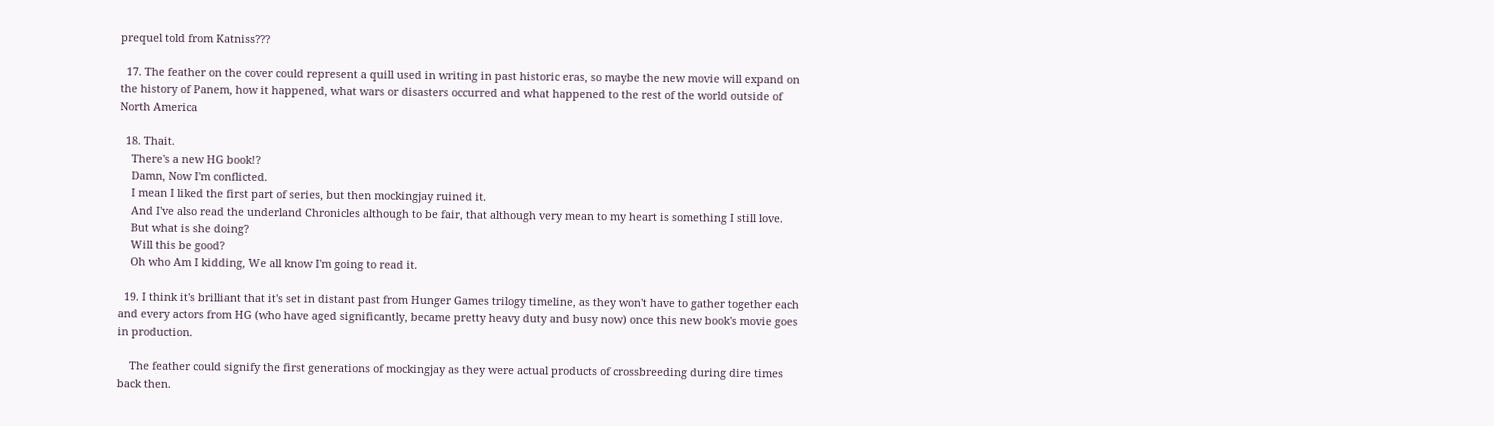prequel told from Katniss???

  17. The feather on the cover could represent a quill used in writing in past historic eras, so maybe the new movie will expand on the history of Panem, how it happened, what wars or disasters occurred and what happened to the rest of the world outside of North America

  18. Thait.
    There's a new HG book!?
    Damn, Now I'm conflicted.
    I mean I liked the first part of series, but then mockingjay ruined it.
    And I've also read the underland Chronicles although to be fair, that although very mean to my heart is something I still love.
    But what is she doing?
    Will this be good?
    Oh who Am I kidding, We all know I'm going to read it.

  19. I think it's brilliant that it's set in distant past from Hunger Games trilogy timeline, as they won't have to gather together each and every actors from HG (who have aged significantly, became pretty heavy duty and busy now) once this new book's movie goes in production.

    The feather could signify the first generations of mockingjay as they were actual products of crossbreeding during dire times back then.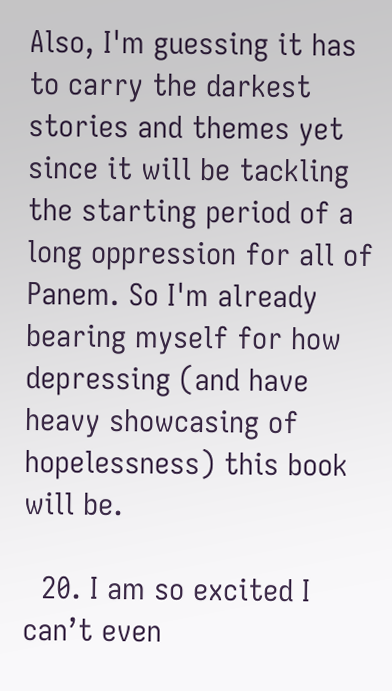Also, I'm guessing it has to carry the darkest stories and themes yet since it will be tackling the starting period of a long oppression for all of Panem. So I'm already bearing myself for how depressing (and have heavy showcasing of hopelessness) this book will be.

  20. I am so excited I can’t even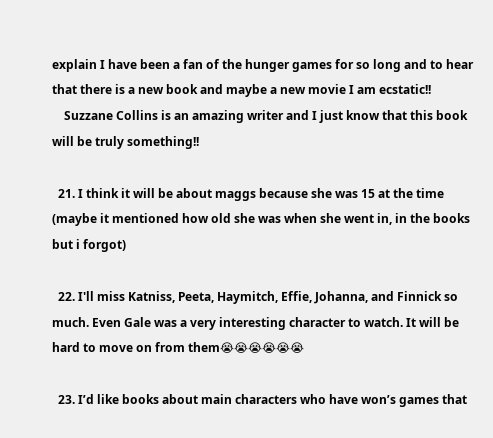explain I have been a fan of the hunger games for so long and to hear that there is a new book and maybe a new movie I am ecstatic!!
    Suzzane Collins is an amazing writer and I just know that this book will be truly something!!

  21. I think it will be about maggs because she was 15 at the time (maybe it mentioned how old she was when she went in, in the books but i forgot)

  22. I'll miss Katniss, Peeta, Haymitch, Effie, Johanna, and Finnick so much. Even Gale was a very interesting character to watch. It will be hard to move on from them😭😭😭😭😭😭

  23. I’d like books about main characters who have won’s games that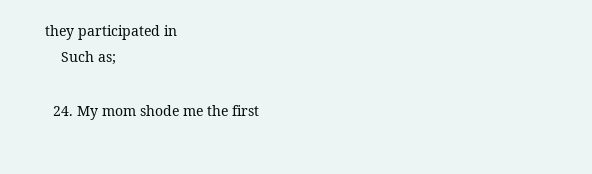they participated in
    Such as;

  24. My mom shode me the first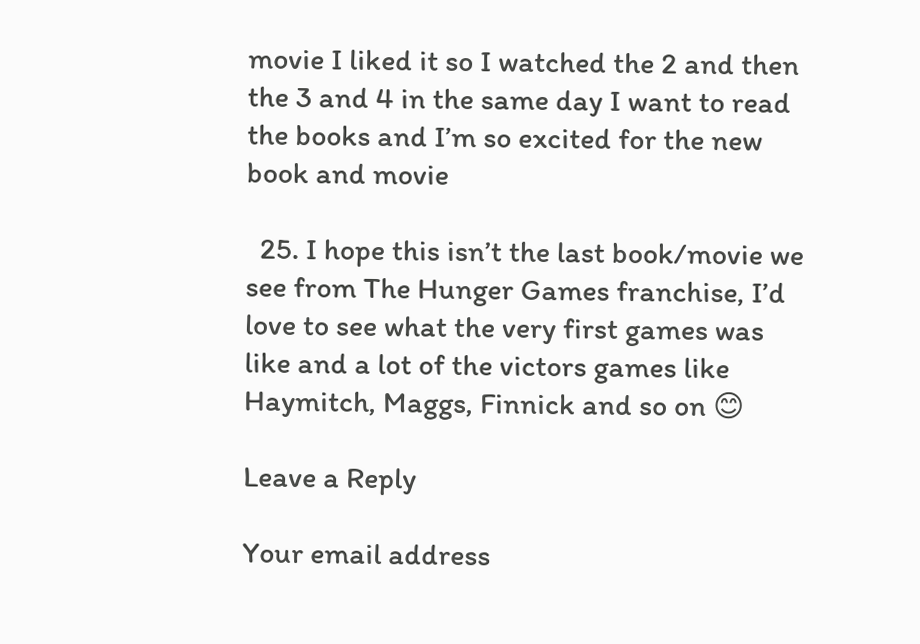movie I liked it so I watched the 2 and then the 3 and 4 in the same day I want to read the books and I’m so excited for the new book and movie

  25. I hope this isn’t the last book/movie we see from The Hunger Games franchise, I’d love to see what the very first games was like and a lot of the victors games like Haymitch, Maggs, Finnick and so on 😊

Leave a Reply

Your email address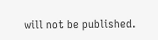will not be published.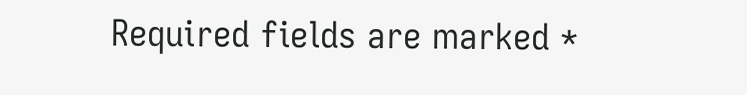Required fields are marked *